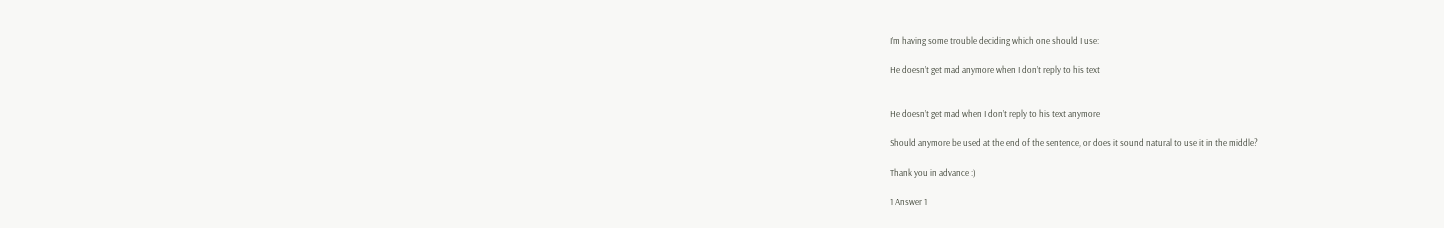I’m having some trouble deciding which one should I use:

He doesn’t get mad anymore when I don’t reply to his text


He doesn’t get mad when I don’t reply to his text anymore

Should anymore be used at the end of the sentence, or does it sound natural to use it in the middle?

Thank you in advance :)

1 Answer 1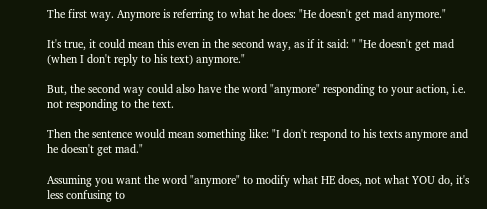The first way. Anymore is referring to what he does: "He doesn't get mad anymore."

It's true, it could mean this even in the second way, as if it said: " "He doesn't get mad (when I don't reply to his text) anymore."

But, the second way could also have the word "anymore" responding to your action, i.e. not responding to the text.

Then the sentence would mean something like: "I don't respond to his texts anymore and he doesn't get mad."

Assuming you want the word "anymore" to modify what HE does, not what YOU do, it's less confusing to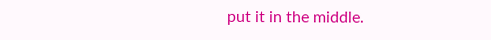put it in the middle.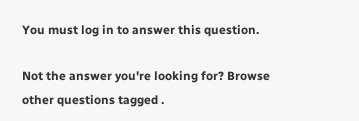You must log in to answer this question.

Not the answer you're looking for? Browse other questions tagged .